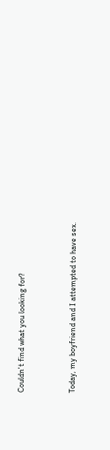Couldn't find what you looking for?


Today, my boyfriend and I attempted to have sex.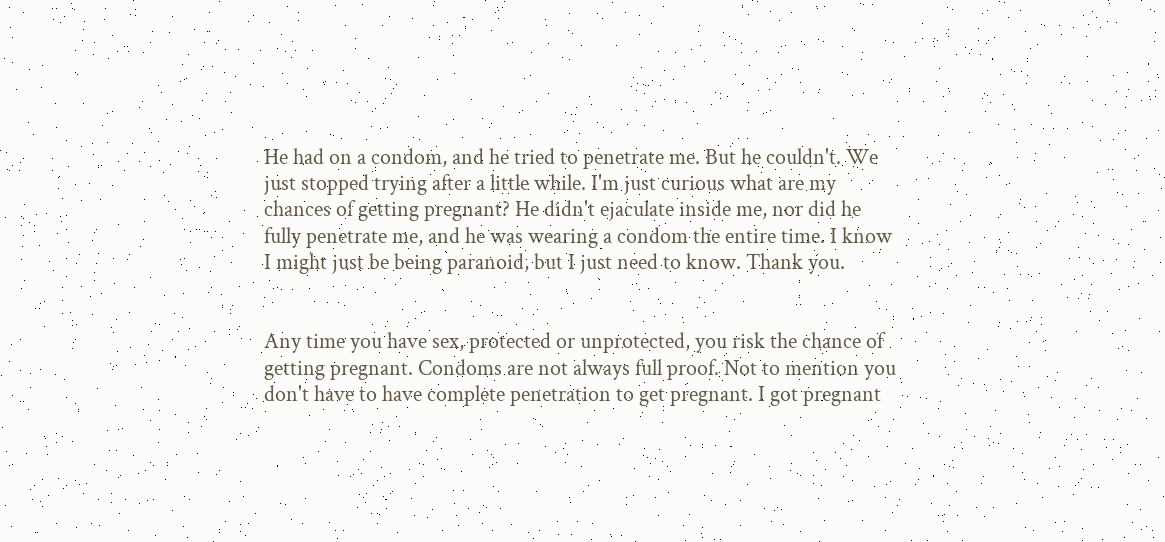He had on a condom, and he tried to penetrate me. But he couldn't. We just stopped trying after a little while. I'm just curious what are my chances of getting pregnant? He didn't ejaculate inside me, nor did he fully penetrate me, and he was wearing a condom the entire time. I know I might just be being paranoid, but I just need to know. Thank you.


Any time you have sex, protected or unprotected, you risk the chance of getting pregnant. Condoms are not always full proof. Not to mention you don't have to have complete penetration to get pregnant. I got pregnant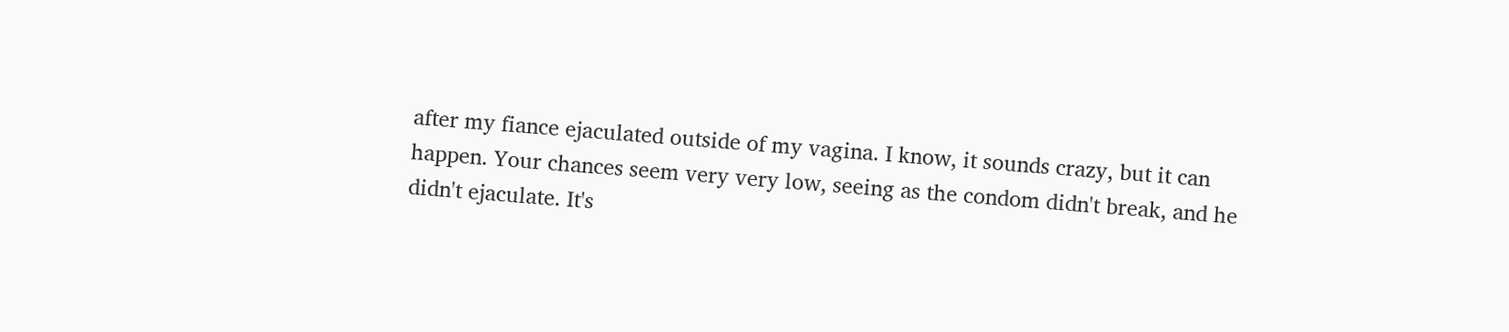after my fiance ejaculated outside of my vagina. I know, it sounds crazy, but it can happen. Your chances seem very very low, seeing as the condom didn't break, and he didn't ejaculate. It's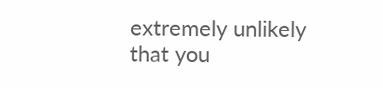extremely unlikely that you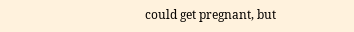could get pregnant, but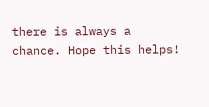there is always a chance. Hope this helps!